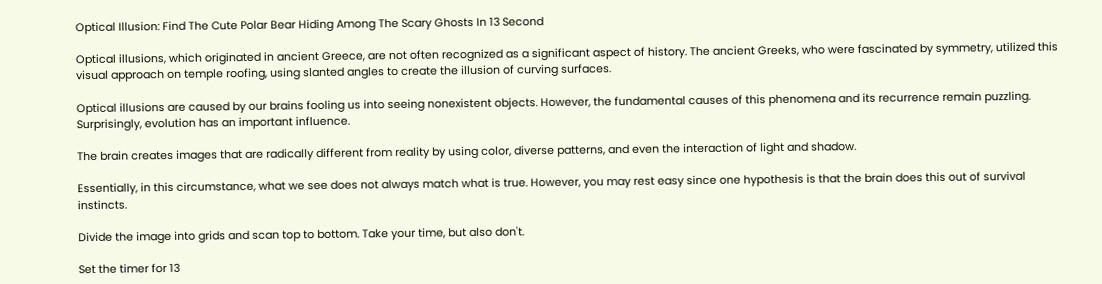Optical Illusion: Find The Cute Polar Bear Hiding Among The Scary Ghosts In 13 Second

Optical illusions, which originated in ancient Greece, are not often recognized as a significant aspect of history. The ancient Greeks, who were fascinated by symmetry, utilized this visual approach on temple roofing, using slanted angles to create the illusion of curving surfaces.

Optical illusions are caused by our brains fooling us into seeing nonexistent objects. However, the fundamental causes of this phenomena and its recurrence remain puzzling. Surprisingly, evolution has an important influence.

The brain creates images that are radically different from reality by using color, diverse patterns, and even the interaction of light and shadow.

Essentially, in this circumstance, what we see does not always match what is true. However, you may rest easy since one hypothesis is that the brain does this out of survival instincts.

Divide the image into grids and scan top to bottom. Take your time, but also don't.

Set the timer for 13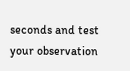seconds and test your observation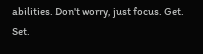abilities. Don't worry, just focus. Get. Set.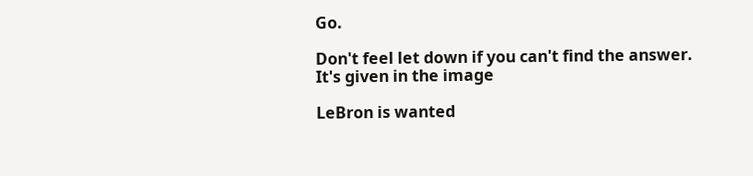Go.

Don't feel let down if you can't find the answer. It's given in the image

LeBron is wanted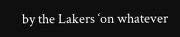by the Lakers ‘on whatever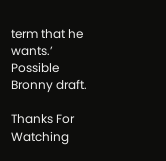term that he wants.’ Possible Bronny draft.

Thanks For Watching